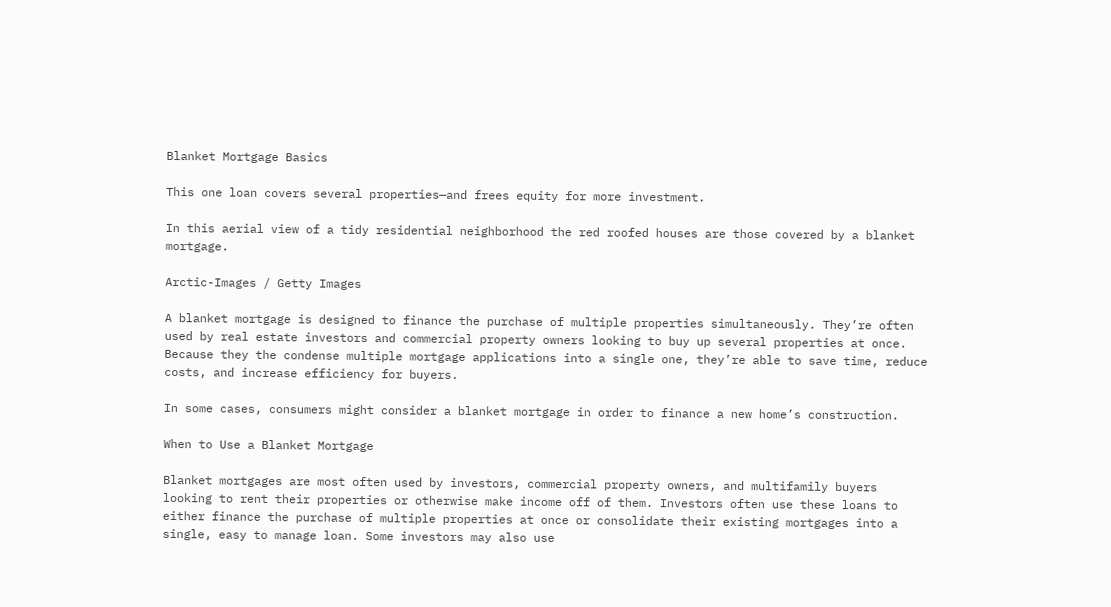Blanket Mortgage Basics

This one loan covers several properties—and frees equity for more investment.

In this aerial view of a tidy residential neighborhood the red roofed houses are those covered by a blanket mortgage.

Arctic-Images / Getty Images

A blanket mortgage is designed to finance the purchase of multiple properties simultaneously. They’re often used by real estate investors and commercial property owners looking to buy up several properties at once. Because they the condense multiple mortgage applications into a single one, they’re able to save time, reduce costs, and increase efficiency for buyers.

In some cases, consumers might consider a blanket mortgage in order to finance a new home’s construction.

When to Use a Blanket Mortgage

Blanket mortgages are most often used by investors, commercial property owners, and multifamily buyers looking to rent their properties or otherwise make income off of them. Investors often use these loans to either finance the purchase of multiple properties at once or consolidate their existing mortgages into a single, easy to manage loan. Some investors may also use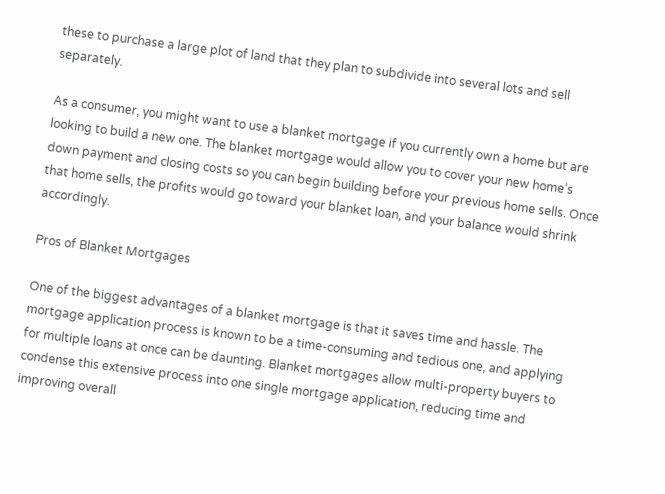these to purchase a large plot of land that they plan to subdivide into several lots and sell separately.

As a consumer, you might want to use a blanket mortgage if you currently own a home but are looking to build a new one. The blanket mortgage would allow you to cover your new home’s down payment and closing costs so you can begin building before your previous home sells. Once that home sells, the profits would go toward your blanket loan, and your balance would shrink accordingly.

Pros of Blanket Mortgages

One of the biggest advantages of a blanket mortgage is that it saves time and hassle. The mortgage application process is known to be a time-consuming and tedious one, and applying for multiple loans at once can be daunting. Blanket mortgages allow multi-property buyers to condense this extensive process into one single mortgage application, reducing time and improving overall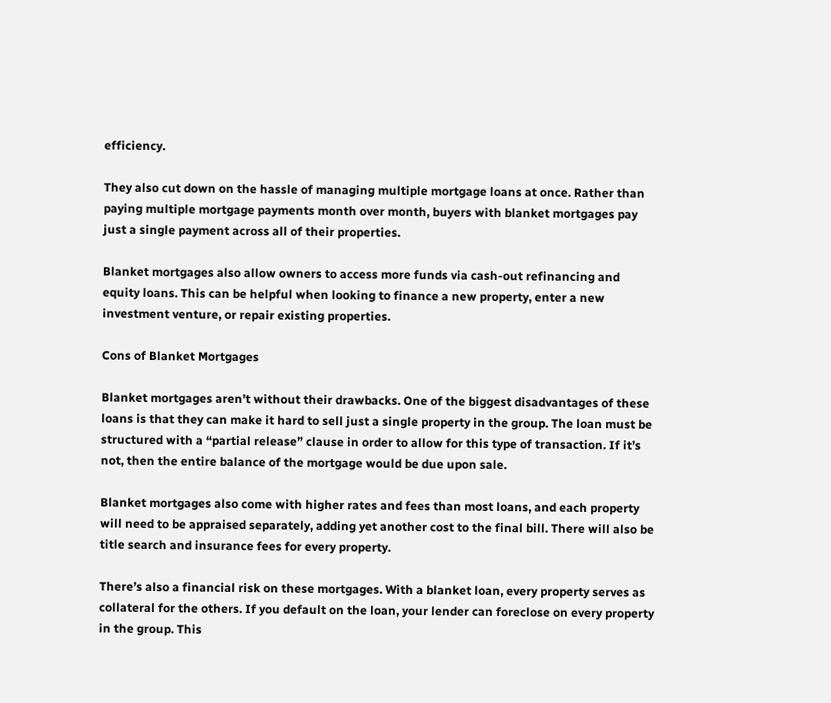efficiency.

They also cut down on the hassle of managing multiple mortgage loans at once. Rather than paying multiple mortgage payments month over month, buyers with blanket mortgages pay just a single payment across all of their properties.

Blanket mortgages also allow owners to access more funds via cash-out refinancing and equity loans. This can be helpful when looking to finance a new property, enter a new investment venture, or repair existing properties.

Cons of Blanket Mortgages

Blanket mortgages aren’t without their drawbacks. One of the biggest disadvantages of these loans is that they can make it hard to sell just a single property in the group. The loan must be structured with a “partial release” clause in order to allow for this type of transaction. If it’s not, then the entire balance of the mortgage would be due upon sale.

Blanket mortgages also come with higher rates and fees than most loans, and each property will need to be appraised separately, adding yet another cost to the final bill. There will also be title search and insurance fees for every property.

There’s also a financial risk on these mortgages. With a blanket loan, every property serves as collateral for the others. If you default on the loan, your lender can foreclose on every property in the group. This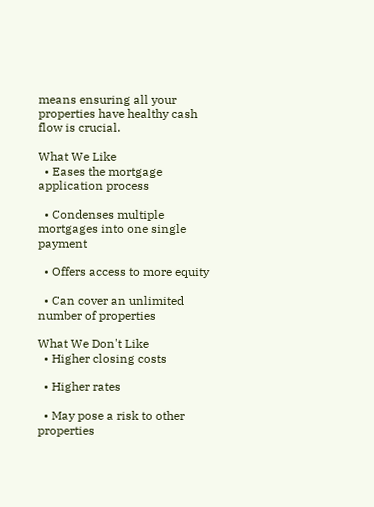means ensuring all your properties have healthy cash flow is crucial.

What We Like
  • Eases the mortgage application process

  • Condenses multiple mortgages into one single payment

  • Offers access to more equity

  • Can cover an unlimited number of properties

What We Don't Like
  • Higher closing costs

  • Higher rates

  • May pose a risk to other properties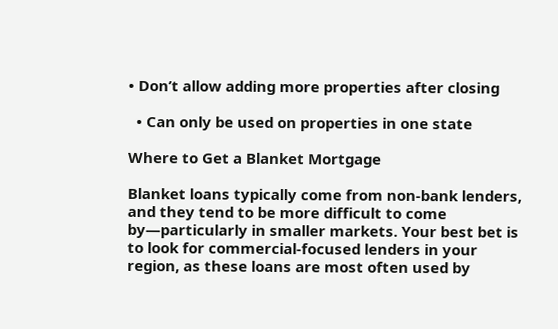• Don’t allow adding more properties after closing

  • Can only be used on properties in one state

Where to Get a Blanket Mortgage

Blanket loans typically come from non-bank lenders, and they tend to be more difficult to come by—particularly in smaller markets. Your best bet is to look for commercial-focused lenders in your region, as these loans are most often used by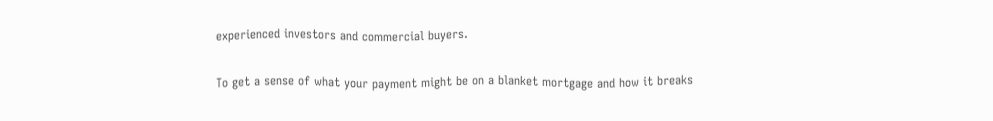experienced investors and commercial buyers.

To get a sense of what your payment might be on a blanket mortgage and how it breaks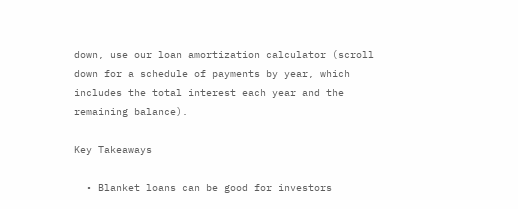down, use our loan amortization calculator (scroll down for a schedule of payments by year, which includes the total interest each year and the remaining balance).

Key Takeaways

  • Blanket loans can be good for investors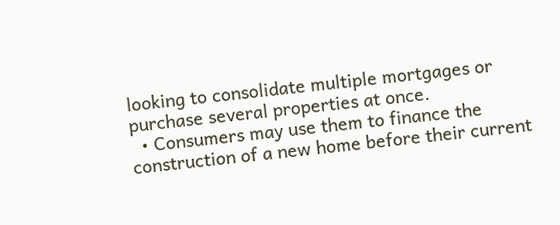looking to consolidate multiple mortgages or purchase several properties at once.
  • Consumers may use them to finance the construction of a new home before their current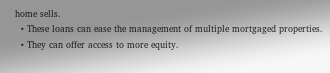home sells.
  • These loans can ease the management of multiple mortgaged properties.
  • They can offer access to more equity.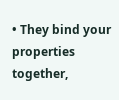• They bind your properties together,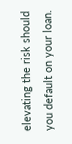elevating the risk should you default on your loan.